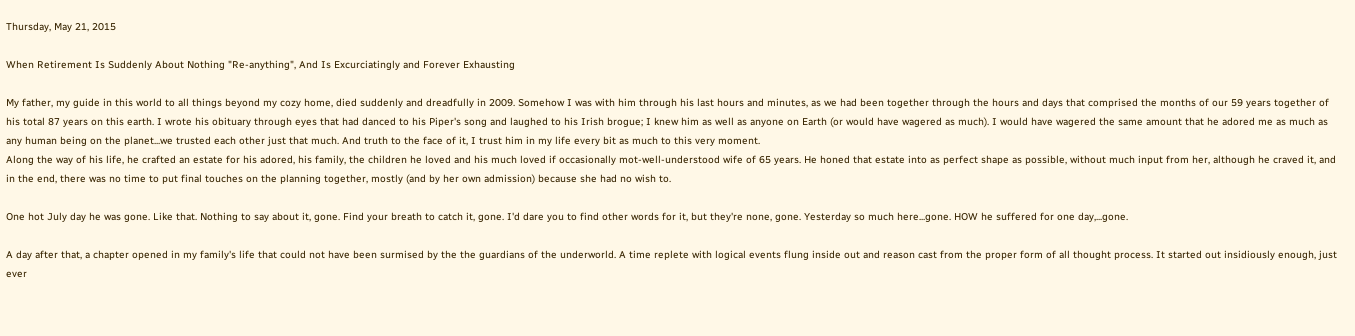Thursday, May 21, 2015

When Retirement Is Suddenly About Nothing "Re-anything", And Is Excurciatingly and Forever Exhausting

My father, my guide in this world to all things beyond my cozy home, died suddenly and dreadfully in 2009. Somehow I was with him through his last hours and minutes, as we had been together through the hours and days that comprised the months of our 59 years together of his total 87 years on this earth. I wrote his obituary through eyes that had danced to his Piper's song and laughed to his Irish brogue; I knew him as well as anyone on Earth (or would have wagered as much). I would have wagered the same amount that he adored me as much as any human being on the planet...we trusted each other just that much. And truth to the face of it, I trust him in my life every bit as much to this very moment.
Along the way of his life, he crafted an estate for his adored, his family, the children he loved and his much loved if occasionally mot-well-understood wife of 65 years. He honed that estate into as perfect shape as possible, without much input from her, although he craved it, and in the end, there was no time to put final touches on the planning together, mostly (and by her own admission) because she had no wish to.

One hot July day he was gone. Like that. Nothing to say about it, gone. Find your breath to catch it, gone. I'd dare you to find other words for it, but they're none, gone. Yesterday so much here...gone. HOW he suffered for one day,...gone.

A day after that, a chapter opened in my family's life that could not have been surmised by the the guardians of the underworld. A time replete with logical events flung inside out and reason cast from the proper form of all thought process. It started out insidiously enough, just ever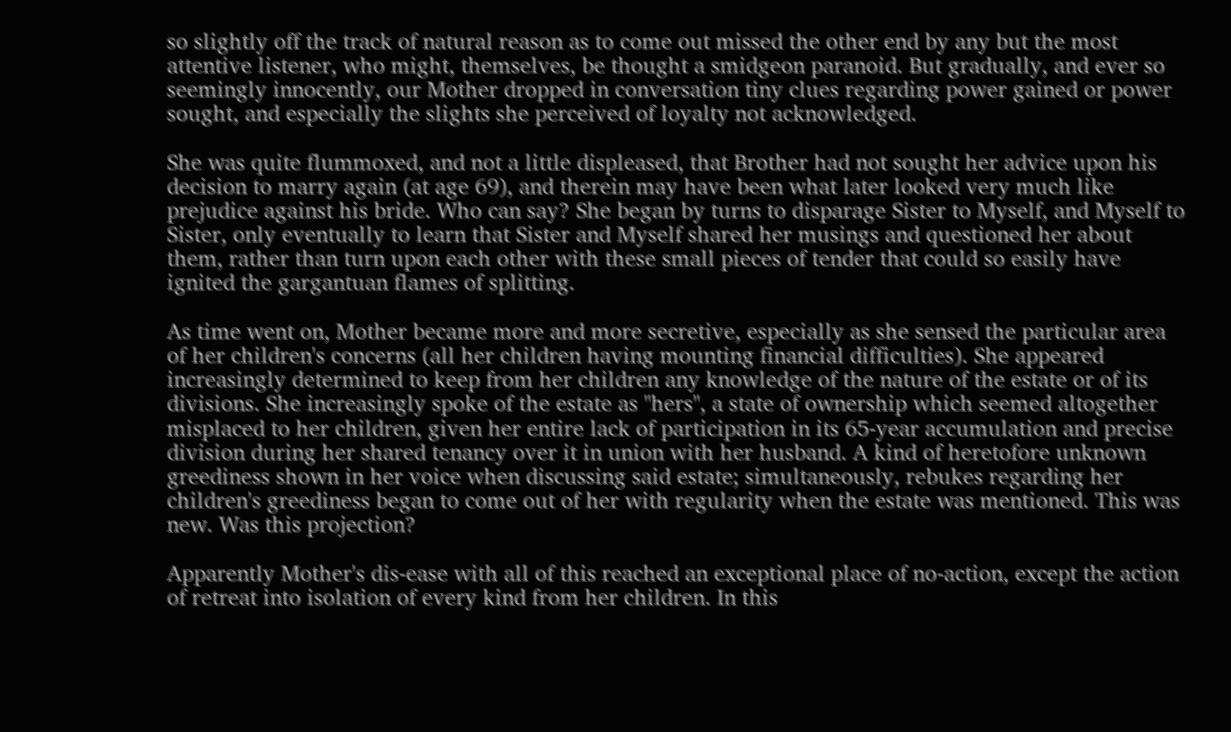so slightly off the track of natural reason as to come out missed the other end by any but the most attentive listener, who might, themselves, be thought a smidgeon paranoid. But gradually, and ever so seemingly innocently, our Mother dropped in conversation tiny clues regarding power gained or power sought, and especially the slights she perceived of loyalty not acknowledged.

She was quite flummoxed, and not a little displeased, that Brother had not sought her advice upon his decision to marry again (at age 69), and therein may have been what later looked very much like prejudice against his bride. Who can say? She began by turns to disparage Sister to Myself, and Myself to Sister, only eventually to learn that Sister and Myself shared her musings and questioned her about them, rather than turn upon each other with these small pieces of tender that could so easily have ignited the gargantuan flames of splitting.

As time went on, Mother became more and more secretive, especially as she sensed the particular area of her children's concerns (all her children having mounting financial difficulties). She appeared increasingly determined to keep from her children any knowledge of the nature of the estate or of its divisions. She increasingly spoke of the estate as "hers", a state of ownership which seemed altogether misplaced to her children, given her entire lack of participation in its 65-year accumulation and precise division during her shared tenancy over it in union with her husband. A kind of heretofore unknown greediness shown in her voice when discussing said estate; simultaneously, rebukes regarding her children's greediness began to come out of her with regularity when the estate was mentioned. This was new. Was this projection?

Apparently Mother's dis-ease with all of this reached an exceptional place of no-action, except the action of retreat into isolation of every kind from her children. In this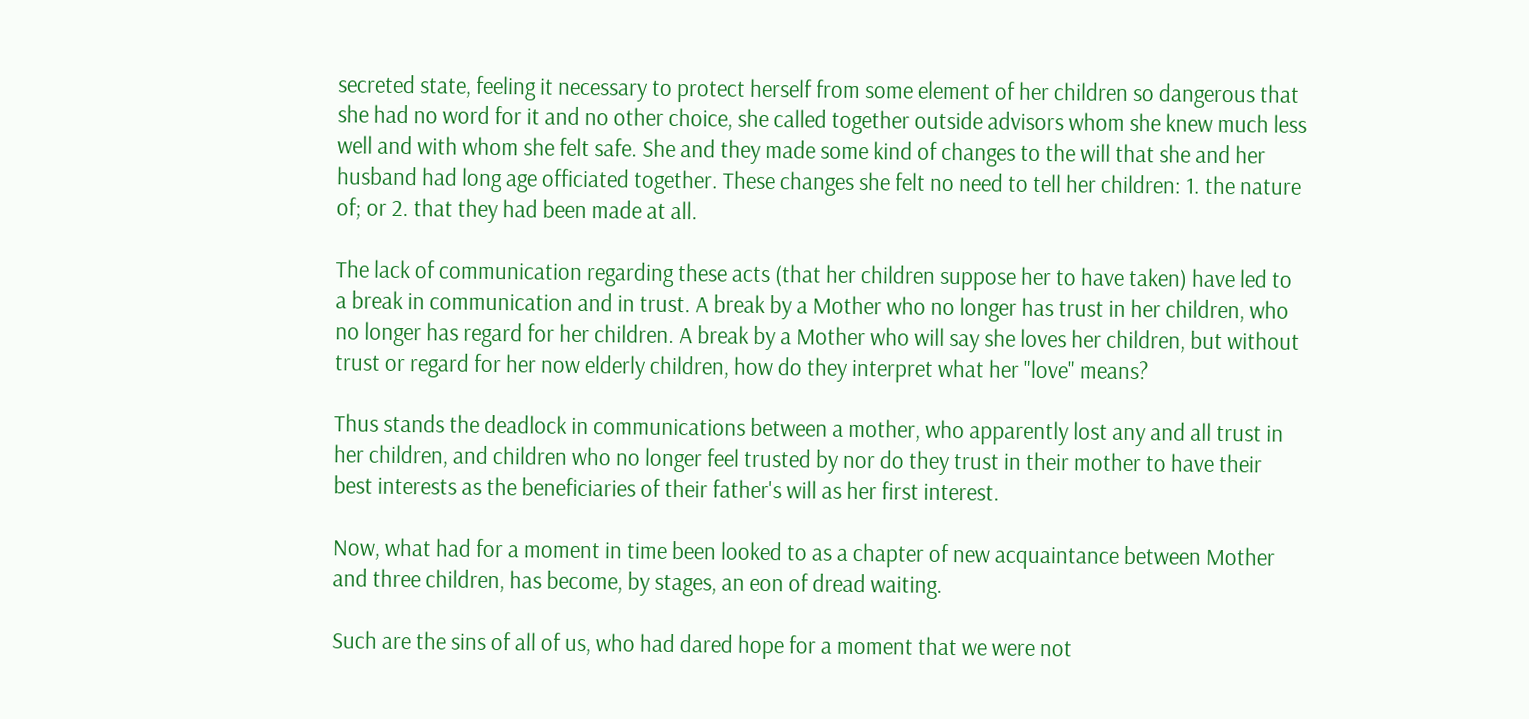secreted state, feeling it necessary to protect herself from some element of her children so dangerous that she had no word for it and no other choice, she called together outside advisors whom she knew much less well and with whom she felt safe. She and they made some kind of changes to the will that she and her husband had long age officiated together. These changes she felt no need to tell her children: 1. the nature of; or 2. that they had been made at all.

The lack of communication regarding these acts (that her children suppose her to have taken) have led to a break in communication and in trust. A break by a Mother who no longer has trust in her children, who no longer has regard for her children. A break by a Mother who will say she loves her children, but without trust or regard for her now elderly children, how do they interpret what her "love" means?

Thus stands the deadlock in communications between a mother, who apparently lost any and all trust in her children, and children who no longer feel trusted by nor do they trust in their mother to have their best interests as the beneficiaries of their father's will as her first interest.

Now, what had for a moment in time been looked to as a chapter of new acquaintance between Mother and three children, has become, by stages, an eon of dread waiting.

Such are the sins of all of us, who had dared hope for a moment that we were not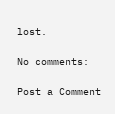lost.

No comments:

Post a Comment